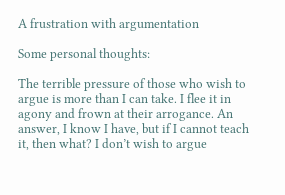A frustration with argumentation

Some personal thoughts:

The terrible pressure of those who wish to argue is more than I can take. I flee it in agony and frown at their arrogance. An answer, I know I have, but if I cannot teach it, then what? I don’t wish to argue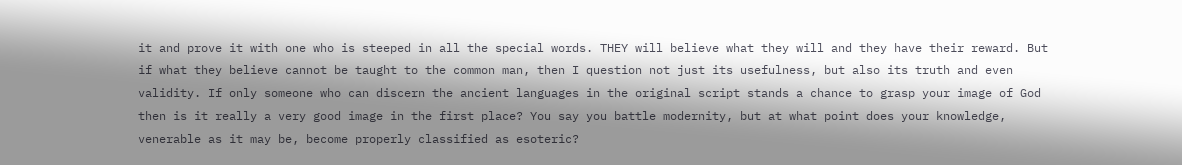it and prove it with one who is steeped in all the special words. THEY will believe what they will and they have their reward. But if what they believe cannot be taught to the common man, then I question not just its usefulness, but also its truth and even validity. If only someone who can discern the ancient languages in the original script stands a chance to grasp your image of God then is it really a very good image in the first place? You say you battle modernity, but at what point does your knowledge, venerable as it may be, become properly classified as esoteric?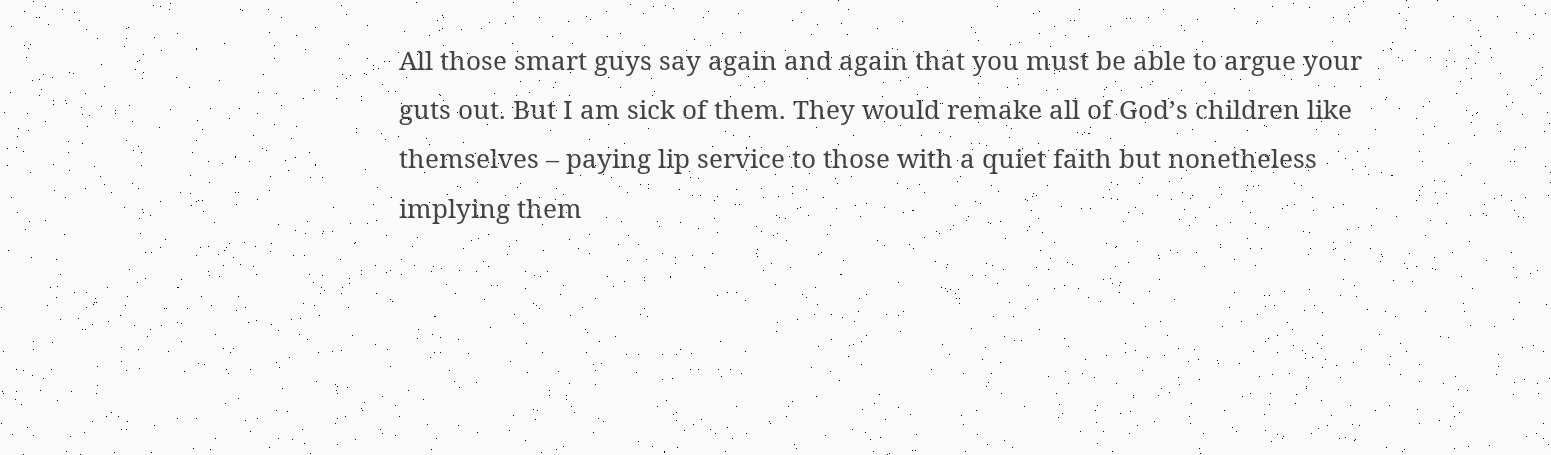All those smart guys say again and again that you must be able to argue your guts out. But I am sick of them. They would remake all of God’s children like themselves – paying lip service to those with a quiet faith but nonetheless implying them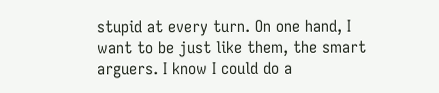stupid at every turn. On one hand, I want to be just like them, the smart arguers. I know I could do a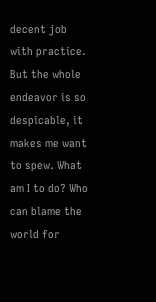decent job with practice. But the whole endeavor is so despicable, it makes me want to spew. What am I to do? Who can blame the world for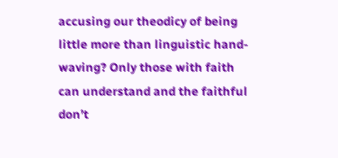accusing our theodicy of being little more than linguistic hand-waving? Only those with faith can understand and the faithful don’t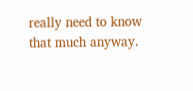really need to know that much anyway.